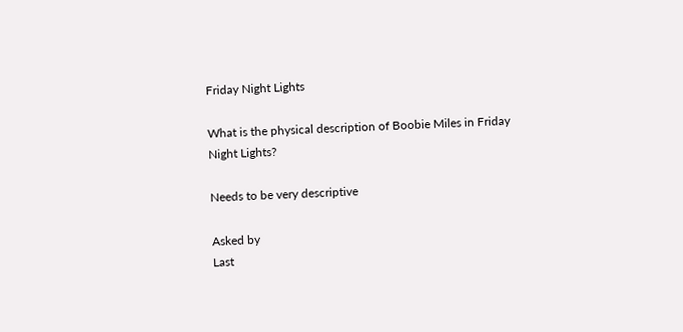Friday Night Lights

What is the physical description of Boobie Miles in Friday Night Lights?

Needs to be very descriptive

Asked by
Last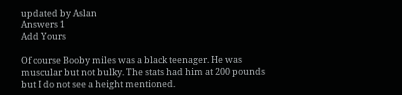updated by Aslan
Answers 1
Add Yours

Of course Booby miles was a black teenager. He was muscular but not bulky. The stats had him at 200 pounds but I do not see a height mentioned.